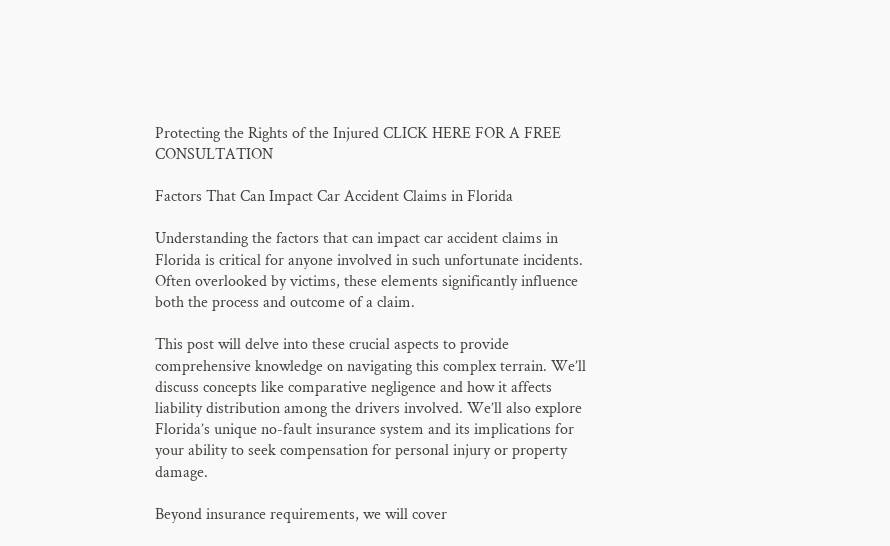Protecting the Rights of the Injured CLICK HERE FOR A FREE CONSULTATION

Factors That Can Impact Car Accident Claims in Florida

Understanding the factors that can impact car accident claims in Florida is critical for anyone involved in such unfortunate incidents. Often overlooked by victims, these elements significantly influence both the process and outcome of a claim.

This post will delve into these crucial aspects to provide comprehensive knowledge on navigating this complex terrain. We’ll discuss concepts like comparative negligence and how it affects liability distribution among the drivers involved. We’ll also explore Florida’s unique no-fault insurance system and its implications for your ability to seek compensation for personal injury or property damage.

Beyond insurance requirements, we will cover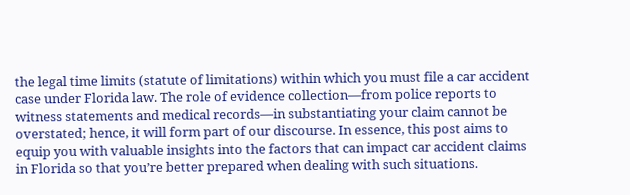the legal time limits (statute of limitations) within which you must file a car accident case under Florida law. The role of evidence collection—from police reports to witness statements and medical records—in substantiating your claim cannot be overstated; hence, it will form part of our discourse. In essence, this post aims to equip you with valuable insights into the factors that can impact car accident claims in Florida so that you’re better prepared when dealing with such situations.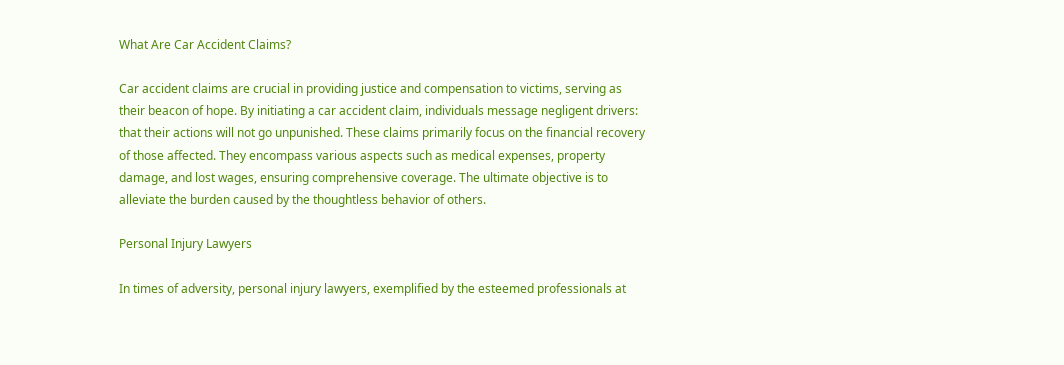What Are Car Accident Claims?

Car accident claims are crucial in providing justice and compensation to victims, serving as their beacon of hope. By initiating a car accident claim, individuals message negligent drivers: that their actions will not go unpunished. These claims primarily focus on the financial recovery of those affected. They encompass various aspects such as medical expenses, property damage, and lost wages, ensuring comprehensive coverage. The ultimate objective is to alleviate the burden caused by the thoughtless behavior of others.

Personal Injury Lawyers

In times of adversity, personal injury lawyers, exemplified by the esteemed professionals at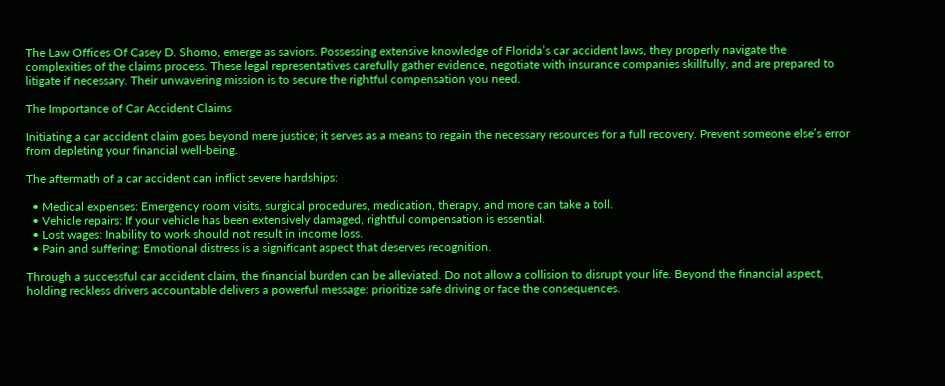The Law Offices Of Casey D. Shomo, emerge as saviors. Possessing extensive knowledge of Florida’s car accident laws, they properly navigate the complexities of the claims process. These legal representatives carefully gather evidence, negotiate with insurance companies skillfully, and are prepared to litigate if necessary. Their unwavering mission is to secure the rightful compensation you need.

The Importance of Car Accident Claims

Initiating a car accident claim goes beyond mere justice; it serves as a means to regain the necessary resources for a full recovery. Prevent someone else’s error from depleting your financial well-being.

The aftermath of a car accident can inflict severe hardships:

  • Medical expenses: Emergency room visits, surgical procedures, medication, therapy, and more can take a toll.
  • Vehicle repairs: If your vehicle has been extensively damaged, rightful compensation is essential.
  • Lost wages: Inability to work should not result in income loss.
  • Pain and suffering: Emotional distress is a significant aspect that deserves recognition.

Through a successful car accident claim, the financial burden can be alleviated. Do not allow a collision to disrupt your life. Beyond the financial aspect, holding reckless drivers accountable delivers a powerful message: prioritize safe driving or face the consequences.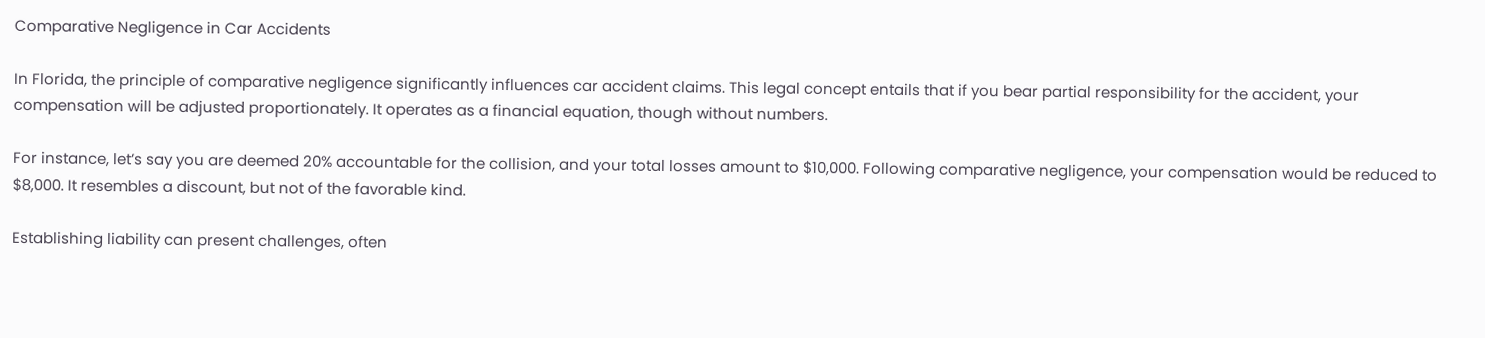Comparative Negligence in Car Accidents

In Florida, the principle of comparative negligence significantly influences car accident claims. This legal concept entails that if you bear partial responsibility for the accident, your compensation will be adjusted proportionately. It operates as a financial equation, though without numbers.

For instance, let’s say you are deemed 20% accountable for the collision, and your total losses amount to $10,000. Following comparative negligence, your compensation would be reduced to $8,000. It resembles a discount, but not of the favorable kind.

Establishing liability can present challenges, often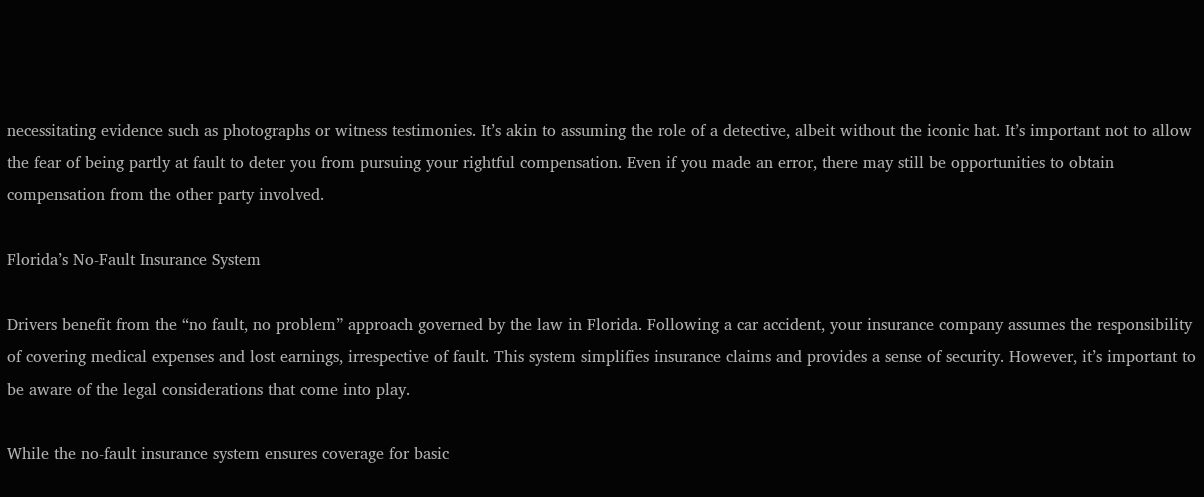necessitating evidence such as photographs or witness testimonies. It’s akin to assuming the role of a detective, albeit without the iconic hat. It’s important not to allow the fear of being partly at fault to deter you from pursuing your rightful compensation. Even if you made an error, there may still be opportunities to obtain compensation from the other party involved.

Florida’s No-Fault Insurance System

Drivers benefit from the “no fault, no problem” approach governed by the law in Florida. Following a car accident, your insurance company assumes the responsibility of covering medical expenses and lost earnings, irrespective of fault. This system simplifies insurance claims and provides a sense of security. However, it’s important to be aware of the legal considerations that come into play.

While the no-fault insurance system ensures coverage for basic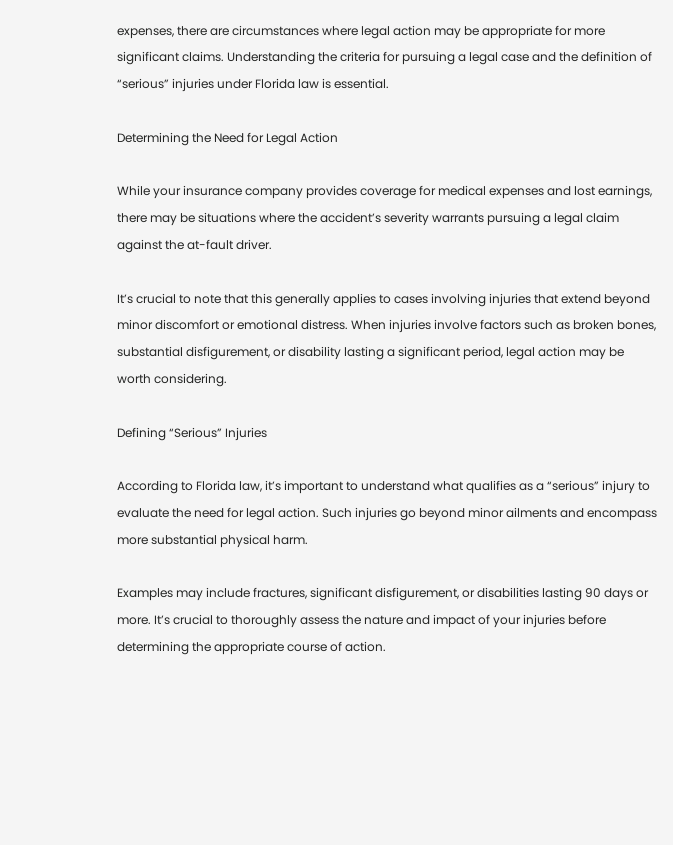expenses, there are circumstances where legal action may be appropriate for more significant claims. Understanding the criteria for pursuing a legal case and the definition of “serious” injuries under Florida law is essential.

Determining the Need for Legal Action

While your insurance company provides coverage for medical expenses and lost earnings, there may be situations where the accident’s severity warrants pursuing a legal claim against the at-fault driver.

It’s crucial to note that this generally applies to cases involving injuries that extend beyond minor discomfort or emotional distress. When injuries involve factors such as broken bones, substantial disfigurement, or disability lasting a significant period, legal action may be worth considering.

Defining “Serious” Injuries

According to Florida law, it’s important to understand what qualifies as a “serious” injury to evaluate the need for legal action. Such injuries go beyond minor ailments and encompass more substantial physical harm.

Examples may include fractures, significant disfigurement, or disabilities lasting 90 days or more. It’s crucial to thoroughly assess the nature and impact of your injuries before determining the appropriate course of action.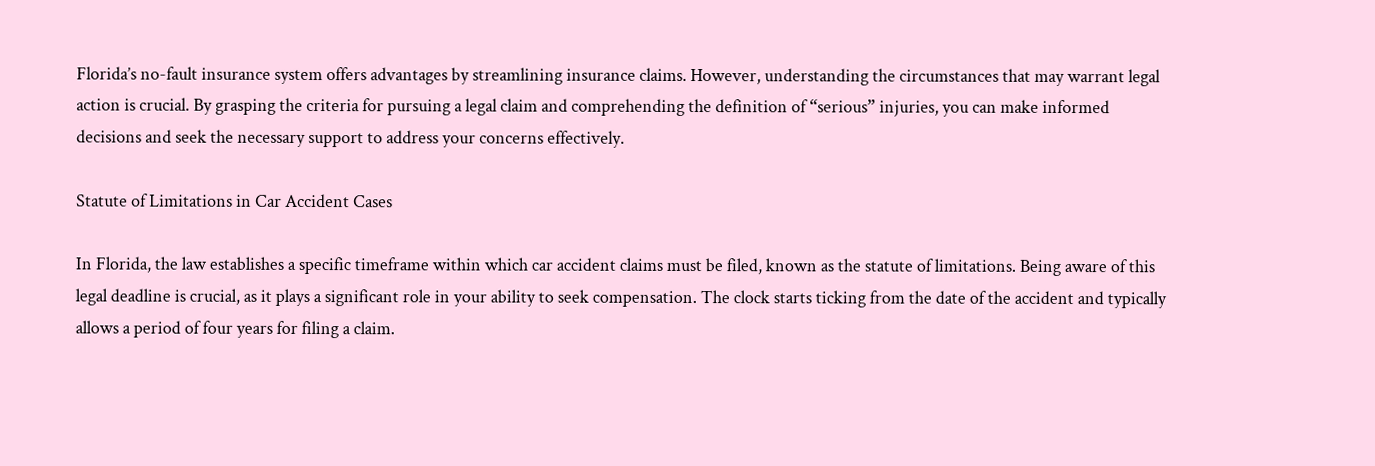Florida’s no-fault insurance system offers advantages by streamlining insurance claims. However, understanding the circumstances that may warrant legal action is crucial. By grasping the criteria for pursuing a legal claim and comprehending the definition of “serious” injuries, you can make informed decisions and seek the necessary support to address your concerns effectively.

Statute of Limitations in Car Accident Cases

In Florida, the law establishes a specific timeframe within which car accident claims must be filed, known as the statute of limitations. Being aware of this legal deadline is crucial, as it plays a significant role in your ability to seek compensation. The clock starts ticking from the date of the accident and typically allows a period of four years for filing a claim.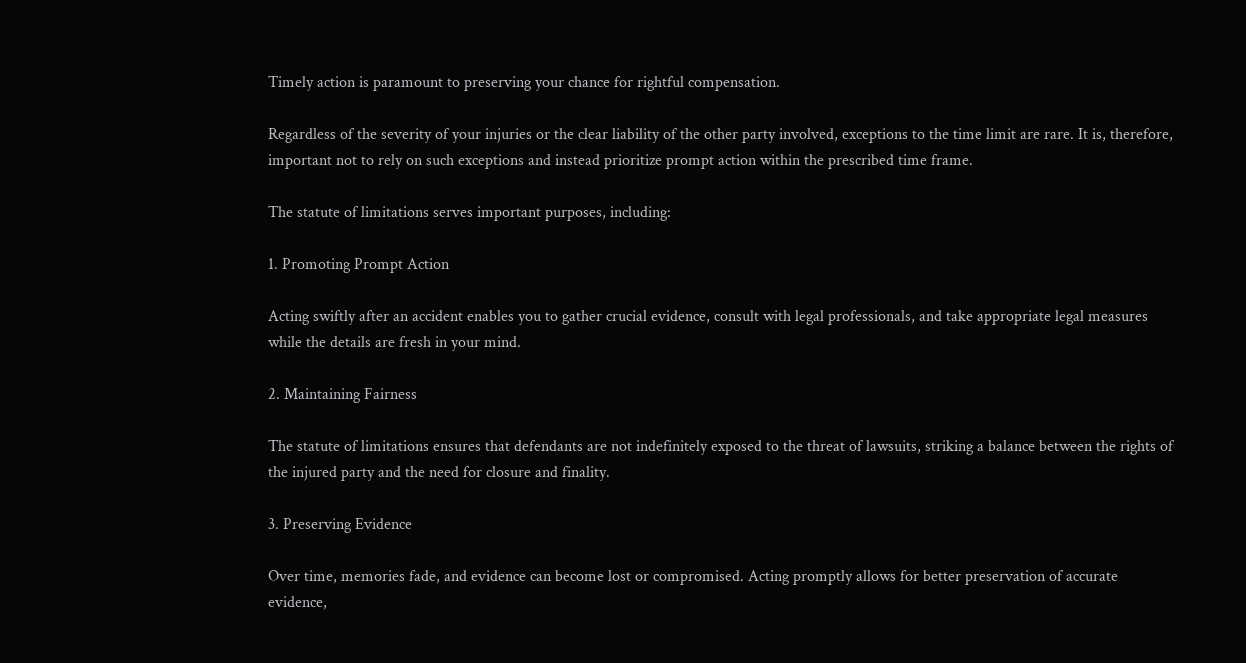Timely action is paramount to preserving your chance for rightful compensation.

Regardless of the severity of your injuries or the clear liability of the other party involved, exceptions to the time limit are rare. It is, therefore, important not to rely on such exceptions and instead prioritize prompt action within the prescribed time frame.

The statute of limitations serves important purposes, including:

1. Promoting Prompt Action

Acting swiftly after an accident enables you to gather crucial evidence, consult with legal professionals, and take appropriate legal measures while the details are fresh in your mind.

2. Maintaining Fairness

The statute of limitations ensures that defendants are not indefinitely exposed to the threat of lawsuits, striking a balance between the rights of the injured party and the need for closure and finality.

3. Preserving Evidence

Over time, memories fade, and evidence can become lost or compromised. Acting promptly allows for better preservation of accurate evidence,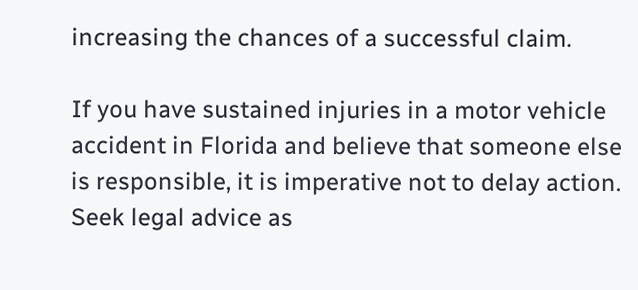increasing the chances of a successful claim.

If you have sustained injuries in a motor vehicle accident in Florida and believe that someone else is responsible, it is imperative not to delay action. Seek legal advice as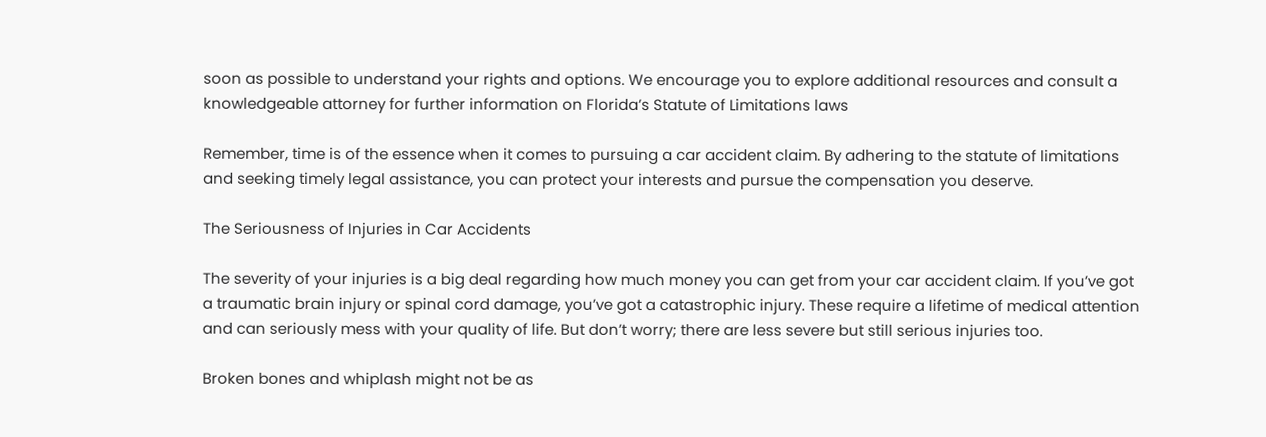soon as possible to understand your rights and options. We encourage you to explore additional resources and consult a knowledgeable attorney for further information on Florida’s Statute of Limitations laws

Remember, time is of the essence when it comes to pursuing a car accident claim. By adhering to the statute of limitations and seeking timely legal assistance, you can protect your interests and pursue the compensation you deserve.

The Seriousness of Injuries in Car Accidents

The severity of your injuries is a big deal regarding how much money you can get from your car accident claim. If you’ve got a traumatic brain injury or spinal cord damage, you’ve got a catastrophic injury. These require a lifetime of medical attention and can seriously mess with your quality of life. But don’t worry; there are less severe but still serious injuries too.

Broken bones and whiplash might not be as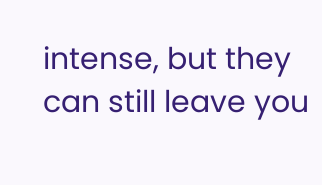intense, but they can still leave you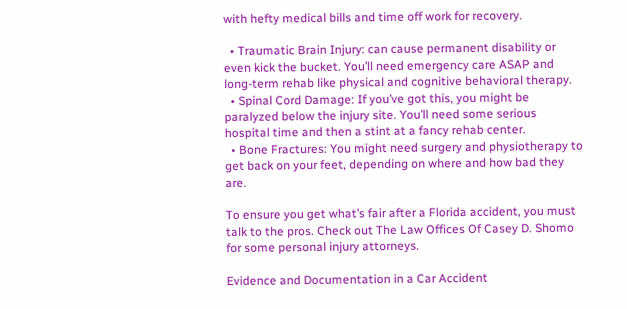with hefty medical bills and time off work for recovery.

  • Traumatic Brain Injury: can cause permanent disability or even kick the bucket. You’ll need emergency care ASAP and long-term rehab like physical and cognitive behavioral therapy.
  • Spinal Cord Damage: If you’ve got this, you might be paralyzed below the injury site. You’ll need some serious hospital time and then a stint at a fancy rehab center.
  • Bone Fractures: You might need surgery and physiotherapy to get back on your feet, depending on where and how bad they are.

To ensure you get what’s fair after a Florida accident, you must talk to the pros. Check out The Law Offices Of Casey D. Shomo for some personal injury attorneys.

Evidence and Documentation in a Car Accident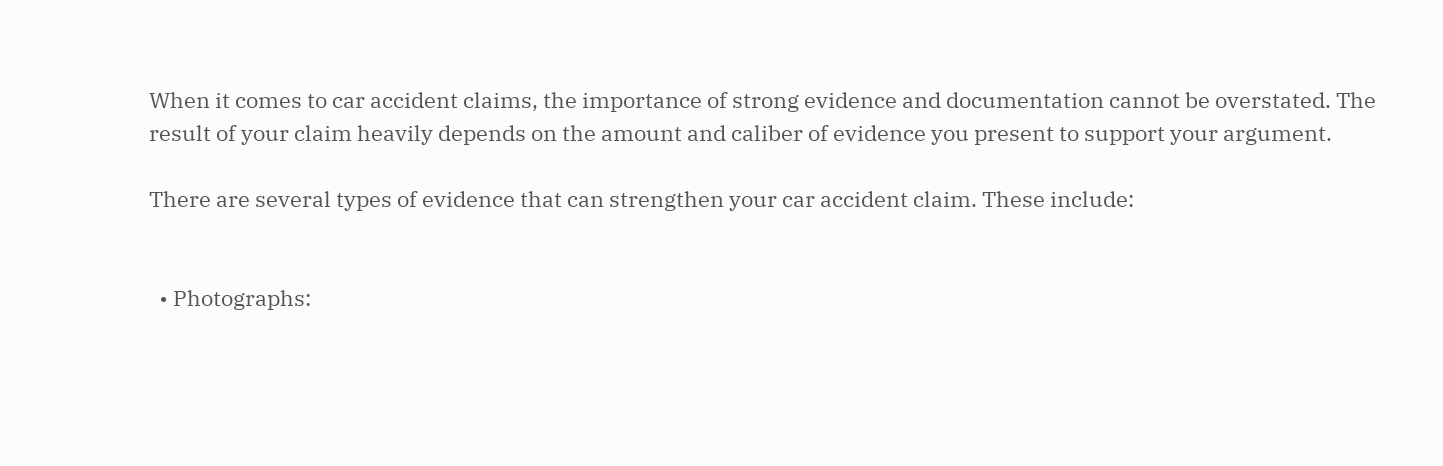When it comes to car accident claims, the importance of strong evidence and documentation cannot be overstated. The result of your claim heavily depends on the amount and caliber of evidence you present to support your argument.

There are several types of evidence that can strengthen your car accident claim. These include:


  • Photographs: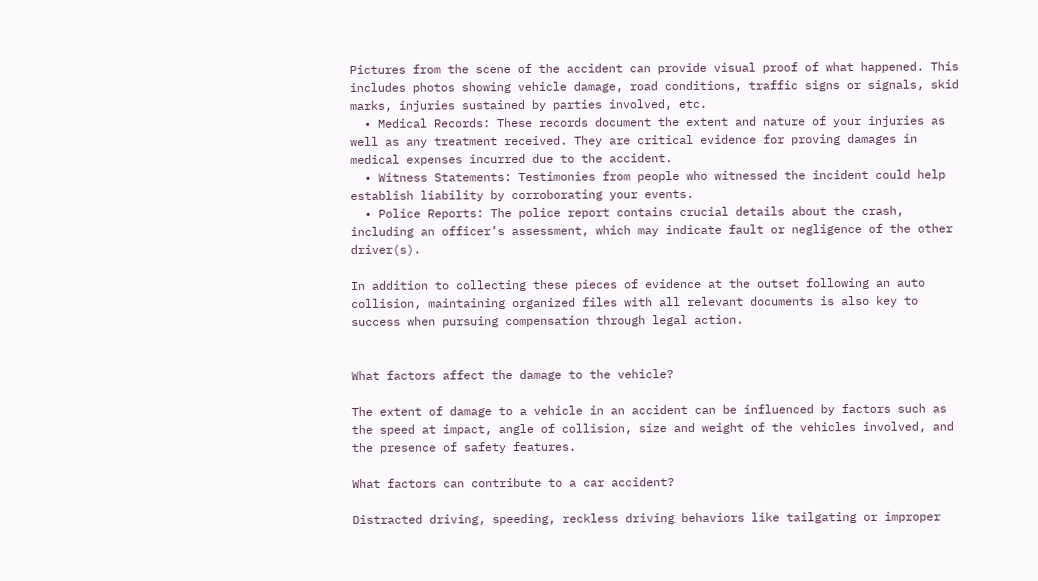Pictures from the scene of the accident can provide visual proof of what happened. This includes photos showing vehicle damage, road conditions, traffic signs or signals, skid marks, injuries sustained by parties involved, etc.
  • Medical Records: These records document the extent and nature of your injuries as well as any treatment received. They are critical evidence for proving damages in medical expenses incurred due to the accident.
  • Witness Statements: Testimonies from people who witnessed the incident could help establish liability by corroborating your events.
  • Police Reports: The police report contains crucial details about the crash, including an officer’s assessment, which may indicate fault or negligence of the other driver(s).

In addition to collecting these pieces of evidence at the outset following an auto collision, maintaining organized files with all relevant documents is also key to success when pursuing compensation through legal action.


What factors affect the damage to the vehicle?

The extent of damage to a vehicle in an accident can be influenced by factors such as the speed at impact, angle of collision, size and weight of the vehicles involved, and the presence of safety features.

What factors can contribute to a car accident?

Distracted driving, speeding, reckless driving behaviors like tailgating or improper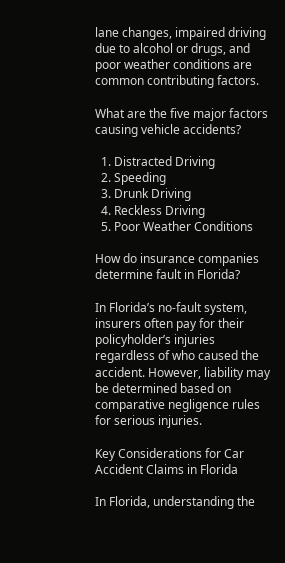lane changes, impaired driving due to alcohol or drugs, and poor weather conditions are common contributing factors.

What are the five major factors causing vehicle accidents?

  1. Distracted Driving
  2. Speeding
  3. Drunk Driving
  4. Reckless Driving
  5. Poor Weather Conditions

How do insurance companies determine fault in Florida?

In Florida’s no-fault system, insurers often pay for their policyholder’s injuries regardless of who caused the accident. However, liability may be determined based on comparative negligence rules for serious injuries.

Key Considerations for Car Accident Claims in Florida

In Florida, understanding the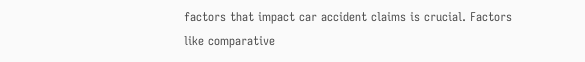factors that impact car accident claims is crucial. Factors like comparative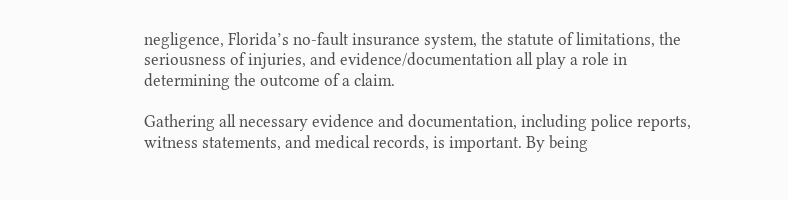negligence, Florida’s no-fault insurance system, the statute of limitations, the seriousness of injuries, and evidence/documentation all play a role in determining the outcome of a claim.

Gathering all necessary evidence and documentation, including police reports, witness statements, and medical records, is important. By being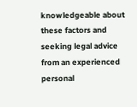knowledgeable about these factors and seeking legal advice from an experienced personal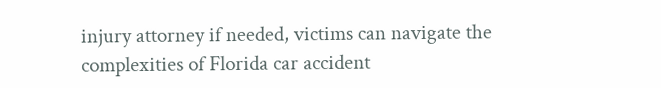injury attorney if needed, victims can navigate the complexities of Florida car accident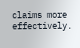claims more effectively.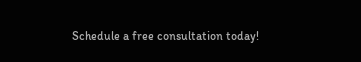Schedule a free consultation today!